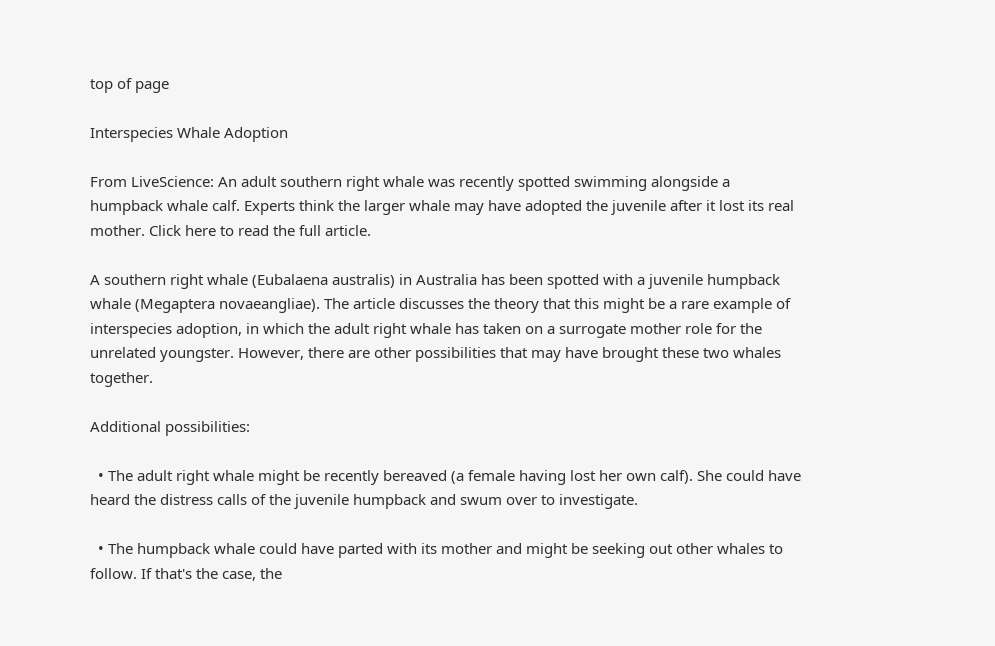top of page

Interspecies Whale Adoption

From LiveScience: An adult southern right whale was recently spotted swimming alongside a humpback whale calf. Experts think the larger whale may have adopted the juvenile after it lost its real mother. Click here to read the full article.

A southern right whale (Eubalaena australis) in Australia has been spotted with a juvenile humpback whale (Megaptera novaeangliae). The article discusses the theory that this might be a rare example of interspecies adoption, in which the adult right whale has taken on a surrogate mother role for the unrelated youngster. However, there are other possibilities that may have brought these two whales together.

Additional possibilities:

  • The adult right whale might be recently bereaved (a female having lost her own calf). She could have heard the distress calls of the juvenile humpback and swum over to investigate.

  • The humpback whale could have parted with its mother and might be seeking out other whales to follow. If that's the case, the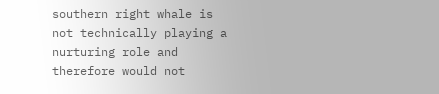southern right whale is not technically playing a nurturing role and therefore would not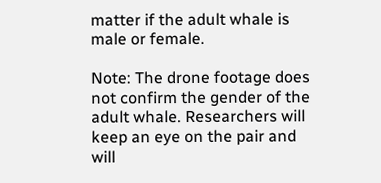matter if the adult whale is male or female.

Note: The drone footage does not confirm the gender of the adult whale. Researchers will keep an eye on the pair and will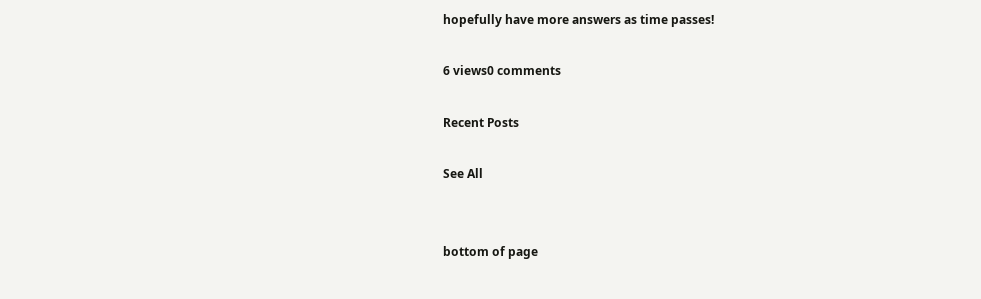hopefully have more answers as time passes!

6 views0 comments

Recent Posts

See All


bottom of page